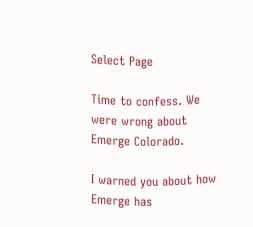Select Page

Time to confess. We were wrong about Emerge Colorado.

I warned you about how Emerge has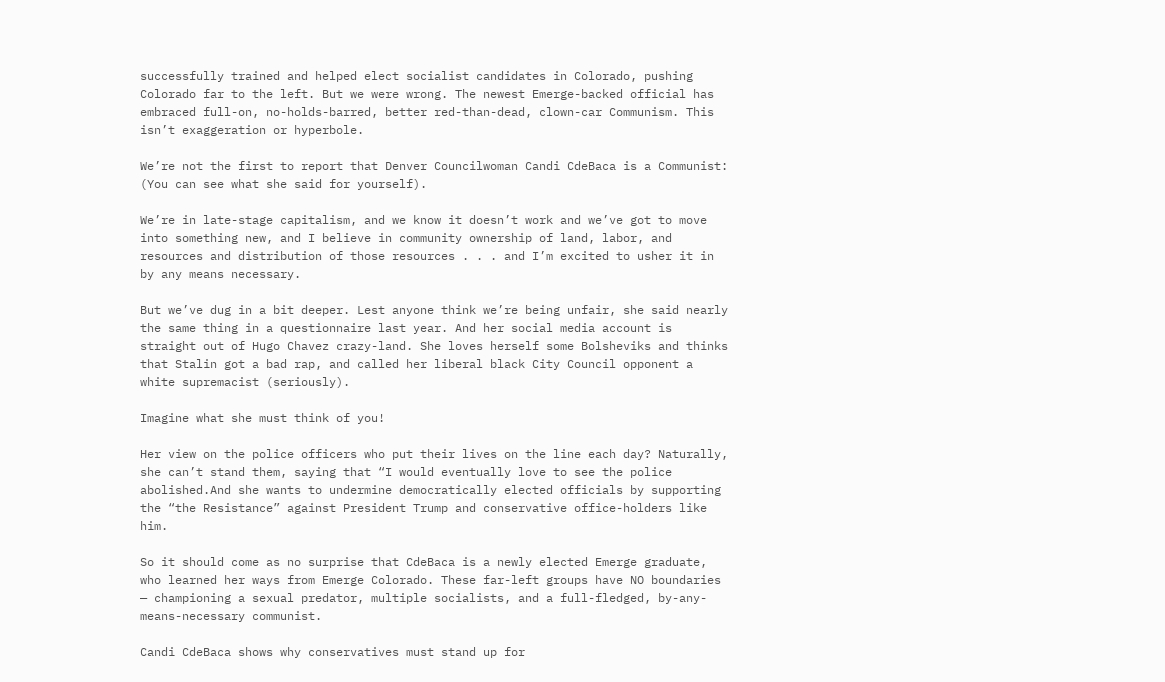successfully trained and helped elect socialist candidates in Colorado, pushing Colorado far to the left. But we were wrong. The newest Emerge-backed official has embraced full-on, no-holds-barred, better red-than-dead, clown-car Communism. This isn’t exaggeration or hyperbole.

We’re not the first to report that Denver Councilwoman Candi CdeBaca is a Communist: (You can see what she said for yourself).

We’re in late-stage capitalism, and we know it doesn’t work and we’ve got to move into something new, and I believe in community ownership of land, labor, and resources and distribution of those resources . . . and I’m excited to usher it in by any means necessary.

But we’ve dug in a bit deeper. Lest anyone think we’re being unfair, she said nearly the same thing in a questionnaire last year. And her social media account is straight out of Hugo Chavez crazy-land. She loves herself some Bolsheviks and thinks that Stalin got a bad rap, and called her liberal black City Council opponent a white supremacist (seriously).

Imagine what she must think of you!

Her view on the police officers who put their lives on the line each day? Naturally, she can’t stand them, saying that “I would eventually love to see the police abolished.And she wants to undermine democratically elected officials by supporting the “the Resistance” against President Trump and conservative office-holders like him.

So it should come as no surprise that CdeBaca is a newly elected Emerge graduate, who learned her ways from Emerge Colorado. These far-left groups have NO boundaries — championing a sexual predator, multiple socialists, and a full-fledged, by-any-means-necessary communist.

Candi CdeBaca shows why conservatives must stand up for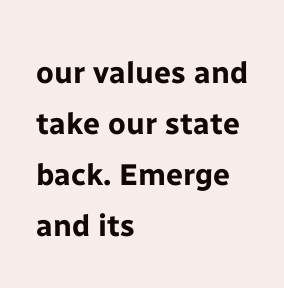our values and take our state back. Emerge and its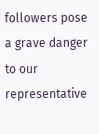followers pose a grave danger to our representative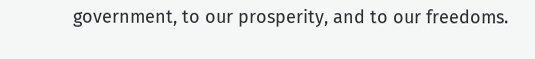government, to our prosperity, and to our freedoms.